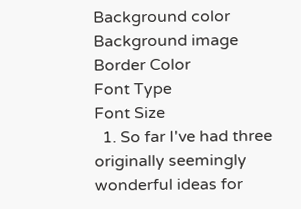Background color
Background image
Border Color
Font Type
Font Size
  1. So far I've had three originally seemingly wonderful ideas for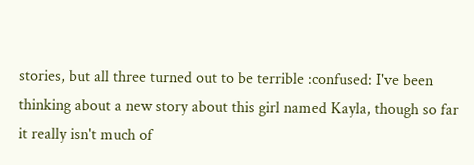stories, but all three turned out to be terrible :confused: I've been thinking about a new story about this girl named Kayla, though so far it really isn't much of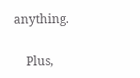anything.

    Plus,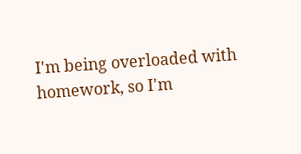I'm being overloaded with homework, so I'm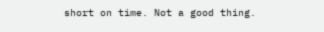short on time. Not a good thing.